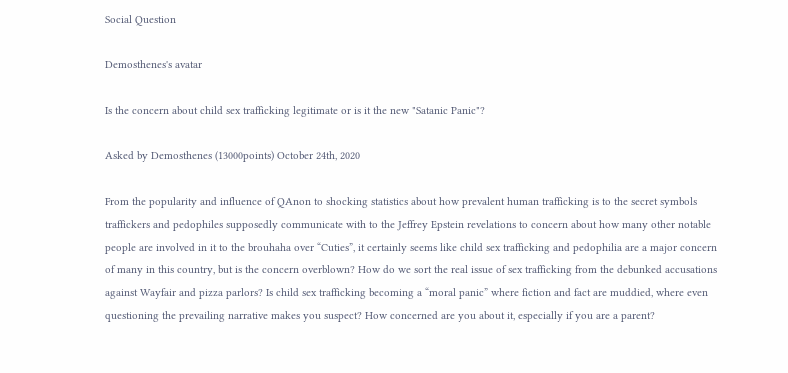Social Question

Demosthenes's avatar

Is the concern about child sex trafficking legitimate or is it the new "Satanic Panic"?

Asked by Demosthenes (13000points) October 24th, 2020

From the popularity and influence of QAnon to shocking statistics about how prevalent human trafficking is to the secret symbols traffickers and pedophiles supposedly communicate with to the Jeffrey Epstein revelations to concern about how many other notable people are involved in it to the brouhaha over “Cuties”, it certainly seems like child sex trafficking and pedophilia are a major concern of many in this country, but is the concern overblown? How do we sort the real issue of sex trafficking from the debunked accusations against Wayfair and pizza parlors? Is child sex trafficking becoming a “moral panic” where fiction and fact are muddied, where even questioning the prevailing narrative makes you suspect? How concerned are you about it, especially if you are a parent?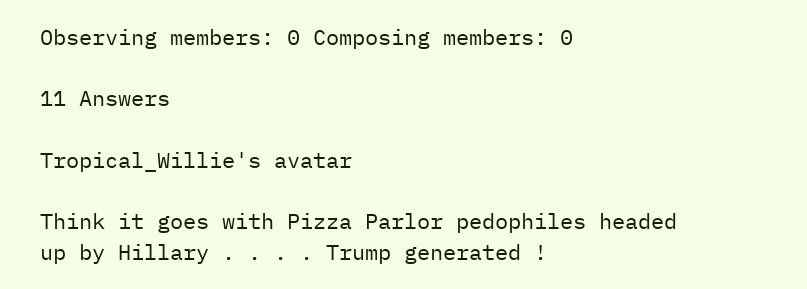Observing members: 0 Composing members: 0

11 Answers

Tropical_Willie's avatar

Think it goes with Pizza Parlor pedophiles headed up by Hillary . . . . Trump generated !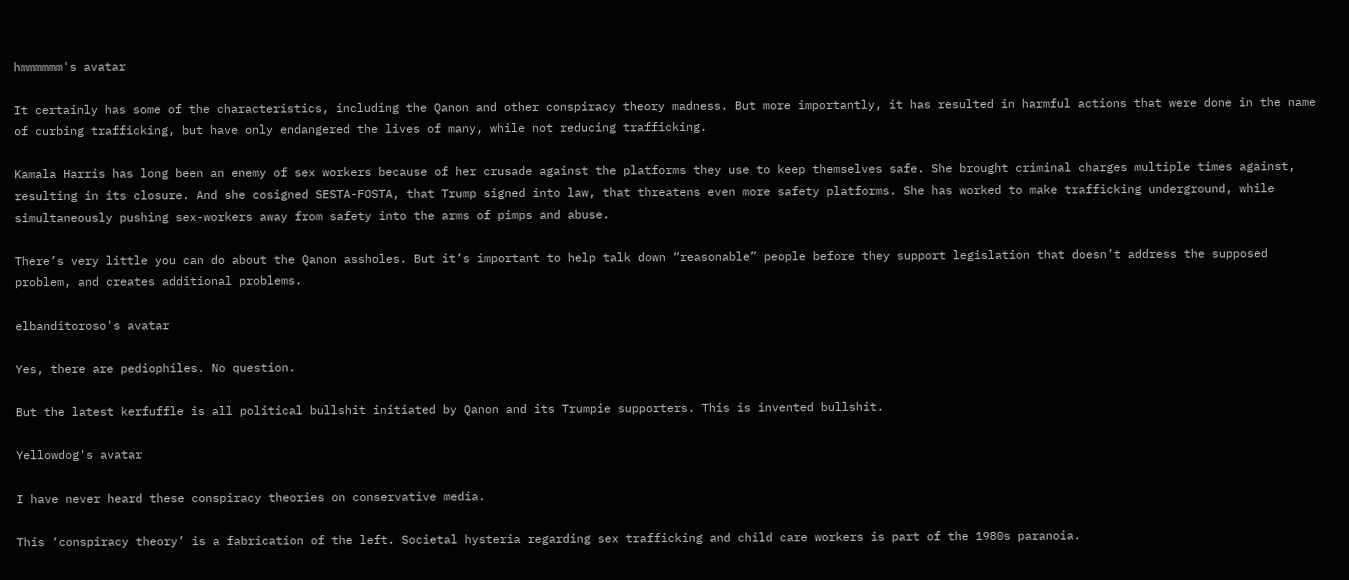hmmmmmm's avatar

It certainly has some of the characteristics, including the Qanon and other conspiracy theory madness. But more importantly, it has resulted in harmful actions that were done in the name of curbing trafficking, but have only endangered the lives of many, while not reducing trafficking.

Kamala Harris has long been an enemy of sex workers because of her crusade against the platforms they use to keep themselves safe. She brought criminal charges multiple times against, resulting in its closure. And she cosigned SESTA-FOSTA, that Trump signed into law, that threatens even more safety platforms. She has worked to make trafficking underground, while simultaneously pushing sex-workers away from safety into the arms of pimps and abuse.

There’s very little you can do about the Qanon assholes. But it’s important to help talk down “reasonable” people before they support legislation that doesn’t address the supposed problem, and creates additional problems.

elbanditoroso's avatar

Yes, there are pediophiles. No question.

But the latest kerfuffle is all political bullshit initiated by Qanon and its Trumpie supporters. This is invented bullshit.

Yellowdog's avatar

I have never heard these conspiracy theories on conservative media.

This ‘conspiracy theory’ is a fabrication of the left. Societal hysteria regarding sex trafficking and child care workers is part of the 1980s paranoia.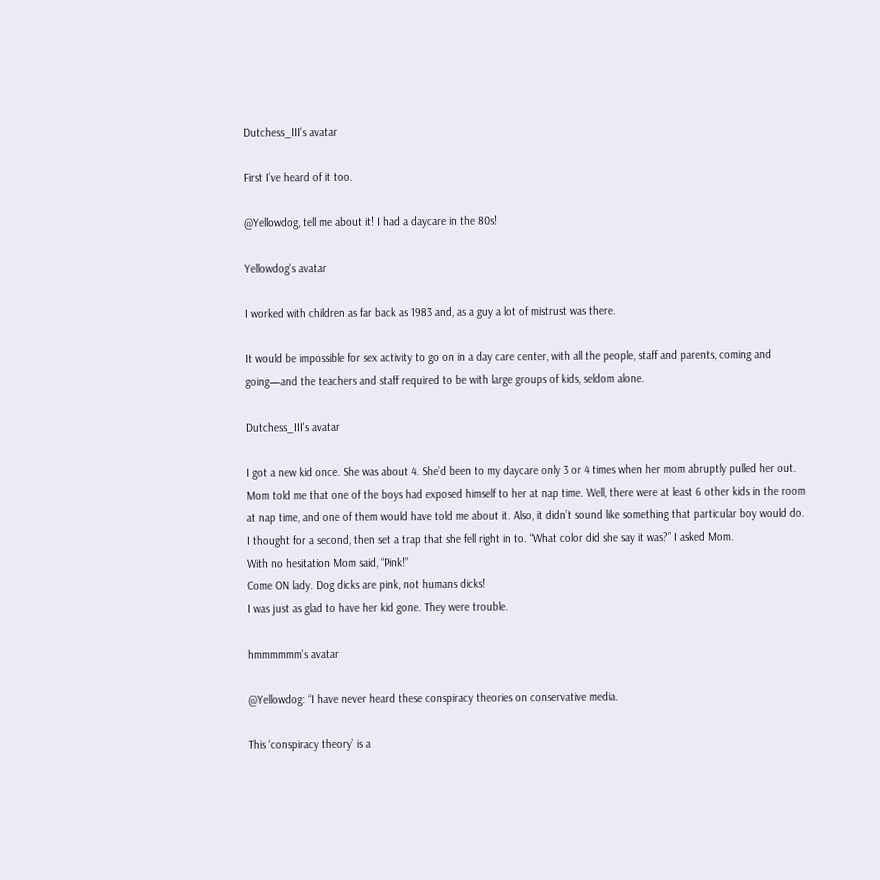Dutchess_III's avatar

First I’ve heard of it too.

@Yellowdog, tell me about it! I had a daycare in the 80s!

Yellowdog's avatar

I worked with children as far back as 1983 and, as a guy a lot of mistrust was there.

It would be impossible for sex activity to go on in a day care center, with all the people, staff and parents, coming and going—and the teachers and staff required to be with large groups of kids, seldom alone.

Dutchess_III's avatar

I got a new kid once. She was about 4. She’d been to my daycare only 3 or 4 times when her mom abruptly pulled her out. Mom told me that one of the boys had exposed himself to her at nap time. Well, there were at least 6 other kids in the room at nap time, and one of them would have told me about it. Also, it didn’t sound like something that particular boy would do.
I thought for a second, then set a trap that she fell right in to. “What color did she say it was?” I asked Mom.
With no hesitation Mom said, “Pink!”
Come ON lady. Dog dicks are pink, not humans dicks!
I was just as glad to have her kid gone. They were trouble.

hmmmmmm's avatar

@Yellowdog: “I have never heard these conspiracy theories on conservative media.

This ‘conspiracy theory’ is a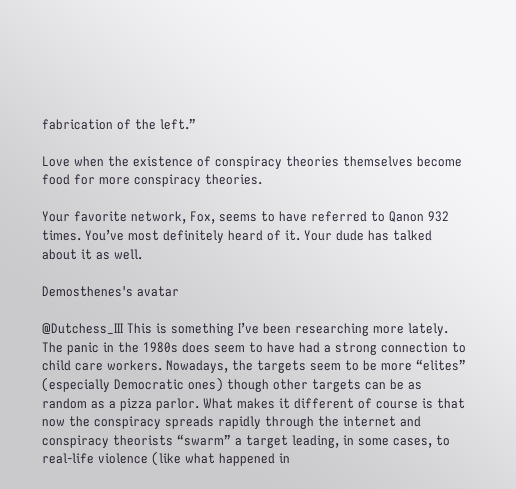fabrication of the left.”

Love when the existence of conspiracy theories themselves become food for more conspiracy theories.

Your favorite network, Fox, seems to have referred to Qanon 932 times. You’ve most definitely heard of it. Your dude has talked about it as well.

Demosthenes's avatar

@Dutchess_III This is something I’ve been researching more lately. The panic in the 1980s does seem to have had a strong connection to child care workers. Nowadays, the targets seem to be more “elites” (especially Democratic ones) though other targets can be as random as a pizza parlor. What makes it different of course is that now the conspiracy spreads rapidly through the internet and conspiracy theorists “swarm” a target leading, in some cases, to real-life violence (like what happened in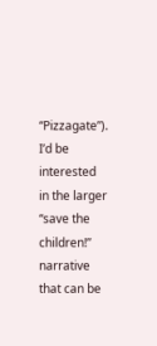“Pizzagate”). I’d be interested in the larger “save the children!” narrative that can be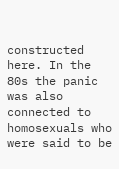constructed here. In the 80s the panic was also connected to homosexuals who were said to be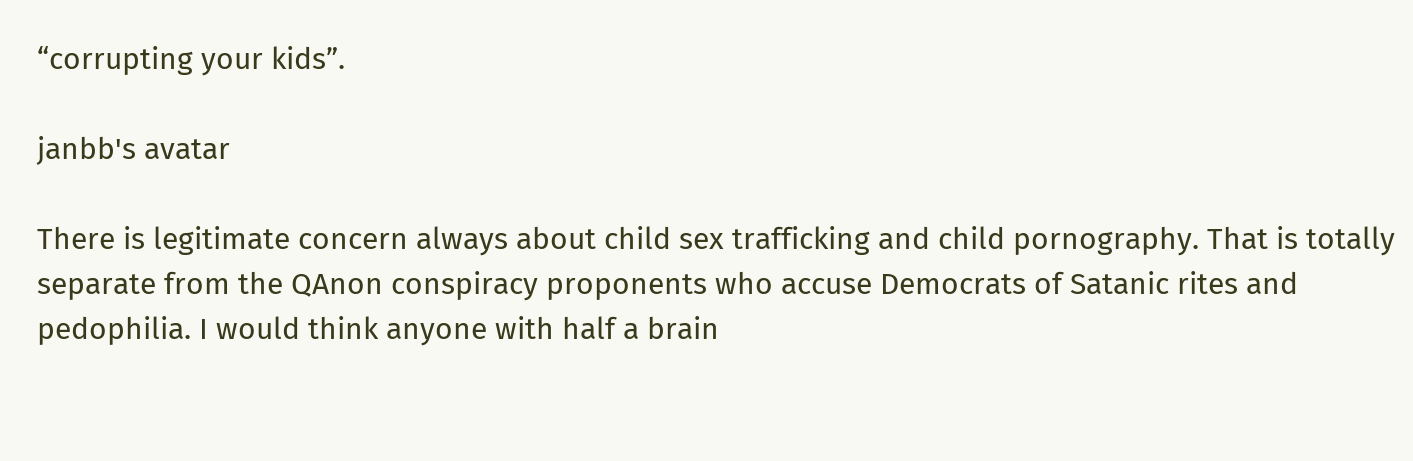“corrupting your kids”.

janbb's avatar

There is legitimate concern always about child sex trafficking and child pornography. That is totally separate from the QAnon conspiracy proponents who accuse Democrats of Satanic rites and pedophilia. I would think anyone with half a brain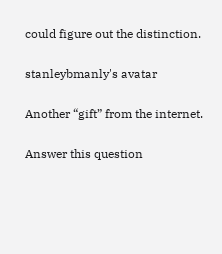could figure out the distinction.

stanleybmanly's avatar

Another “gift” from the internet.

Answer this question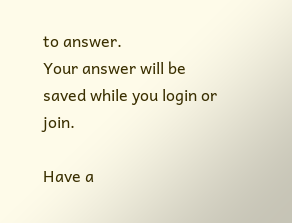to answer.
Your answer will be saved while you login or join.

Have a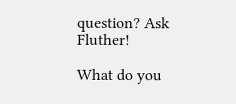question? Ask Fluther!

What do you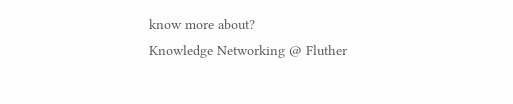know more about?
Knowledge Networking @ Fluther